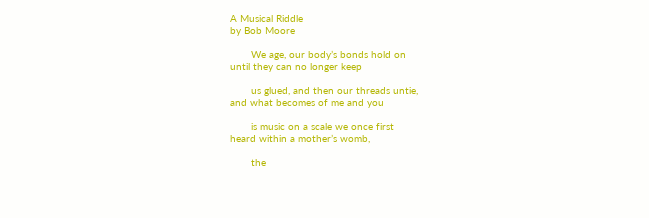A Musical Riddle
by Bob Moore

       We age, our body’s bonds hold on
until they can no longer keep

       us glued, and then our threads untie,
and what becomes of me and you

       is music on a scale we once first
heard within a mother’s womb,

       the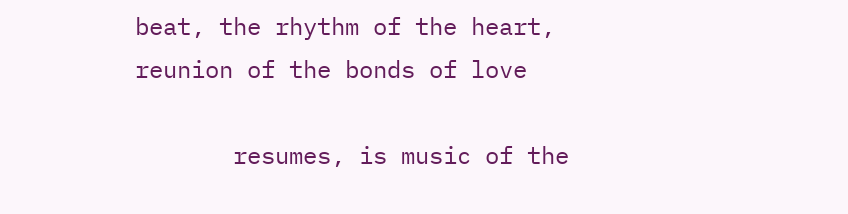beat, the rhythm of the heart,
reunion of the bonds of love

       resumes, is music of the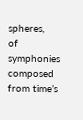spheres,
of symphonies composed from time’s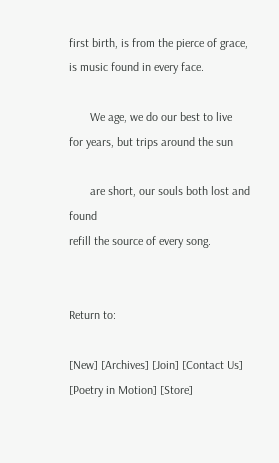first birth, is from the pierce of grace,
is music found in every face.

       We age, we do our best to live
for years, but trips around the sun

       are short, our souls both lost and found
refill the source of every song.


Return to:

[New] [Archives] [Join] [Contact Us] [Poetry in Motion] [Store]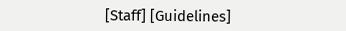[Staff] [Guidelines]